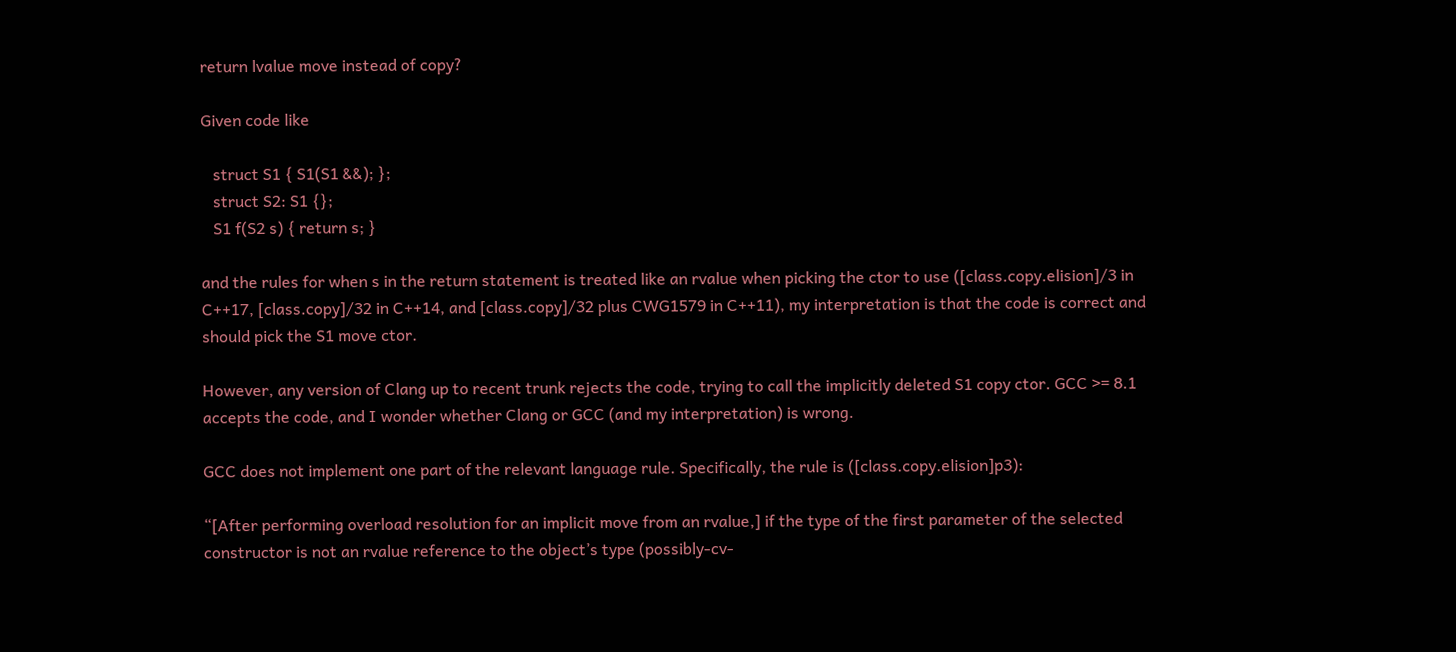return lvalue move instead of copy?

Given code like

   struct S1 { S1(S1 &&); };
   struct S2: S1 {};
   S1 f(S2 s) { return s; }

and the rules for when s in the return statement is treated like an rvalue when picking the ctor to use ([class.copy.elision]/3 in C++17, [class.copy]/32 in C++14, and [class.copy]/32 plus CWG1579 in C++11), my interpretation is that the code is correct and should pick the S1 move ctor.

However, any version of Clang up to recent trunk rejects the code, trying to call the implicitly deleted S1 copy ctor. GCC >= 8.1 accepts the code, and I wonder whether Clang or GCC (and my interpretation) is wrong.

GCC does not implement one part of the relevant language rule. Specifically, the rule is ([class.copy.elision]p3):

“[After performing overload resolution for an implicit move from an rvalue,] if the type of the first parameter of the selected constructor is not an rvalue reference to the object’s type (possibly-cv-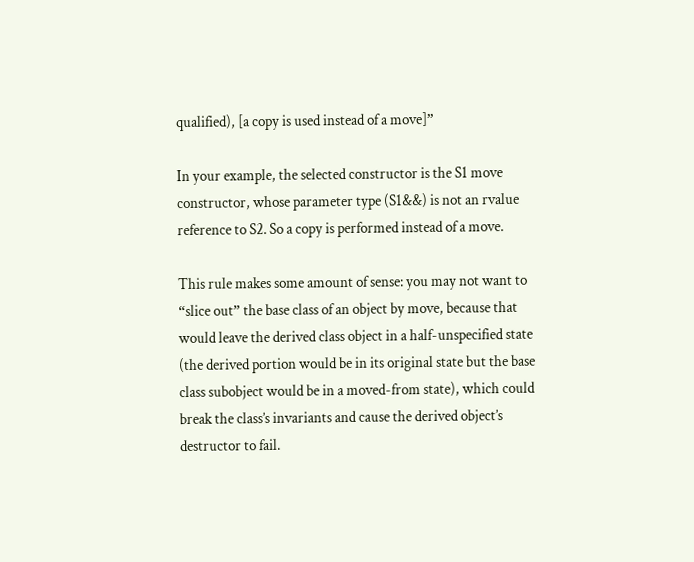qualified), [a copy is used instead of a move]”

In your example, the selected constructor is the S1 move constructor, whose parameter type (S1&&) is not an rvalue reference to S2. So a copy is performed instead of a move.

This rule makes some amount of sense: you may not want to “slice out” the base class of an object by move, because that would leave the derived class object in a half-unspecified state (the derived portion would be in its original state but the base class subobject would be in a moved-from state), which could break the class’s invariants and cause the derived object’s destructor to fail.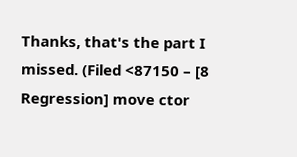Thanks, that's the part I missed. (Filed <87150 – [8 Regression] move ctor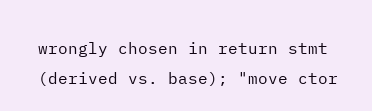wrongly chosen in return stmt (derived vs. base); "move ctor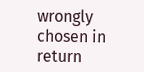wrongly chosen in return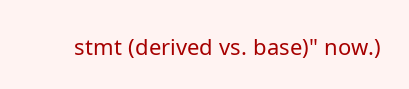stmt (derived vs. base)" now.)